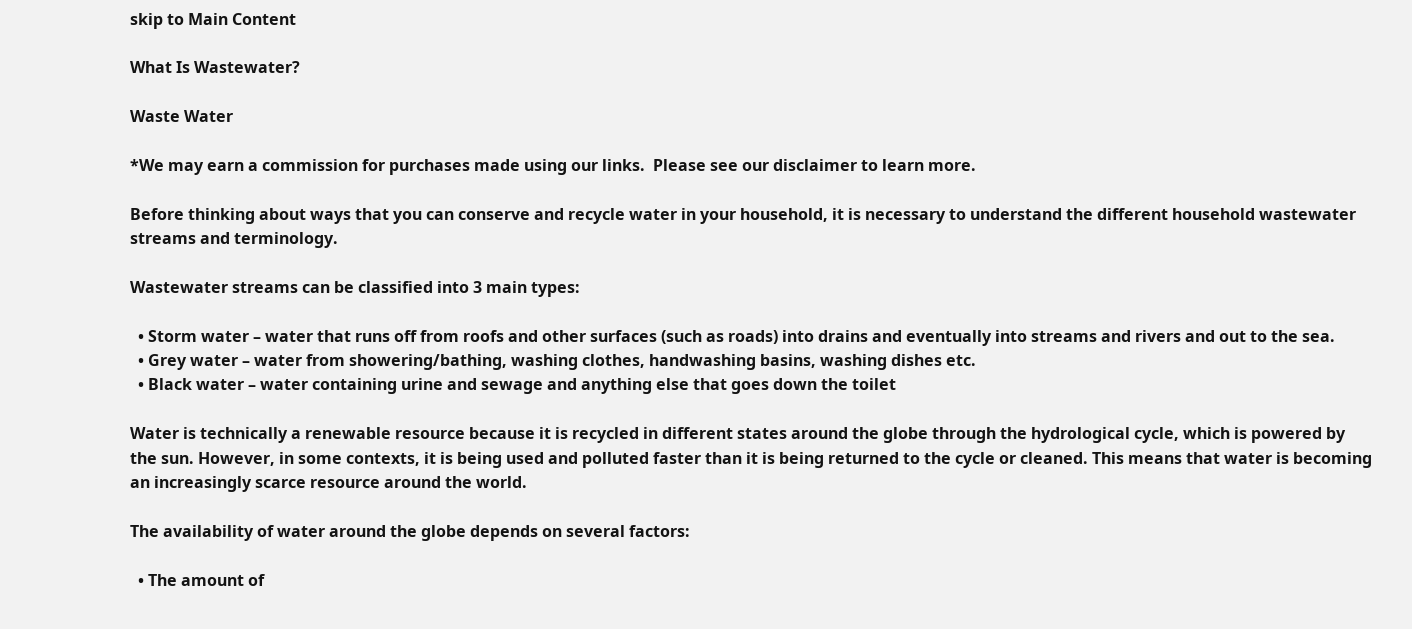skip to Main Content

What Is Wastewater?

Waste Water

*We may earn a commission for purchases made using our links.  Please see our disclaimer to learn more.

Before thinking about ways that you can conserve and recycle water in your household, it is necessary to understand the different household wastewater streams and terminology.

Wastewater streams can be classified into 3 main types:

  • Storm water – water that runs off from roofs and other surfaces (such as roads) into drains and eventually into streams and rivers and out to the sea.
  • Grey water – water from showering/bathing, washing clothes, handwashing basins, washing dishes etc.
  • Black water – water containing urine and sewage and anything else that goes down the toilet

Water is technically a renewable resource because it is recycled in different states around the globe through the hydrological cycle, which is powered by the sun. However, in some contexts, it is being used and polluted faster than it is being returned to the cycle or cleaned. This means that water is becoming an increasingly scarce resource around the world.

The availability of water around the globe depends on several factors:

  • The amount of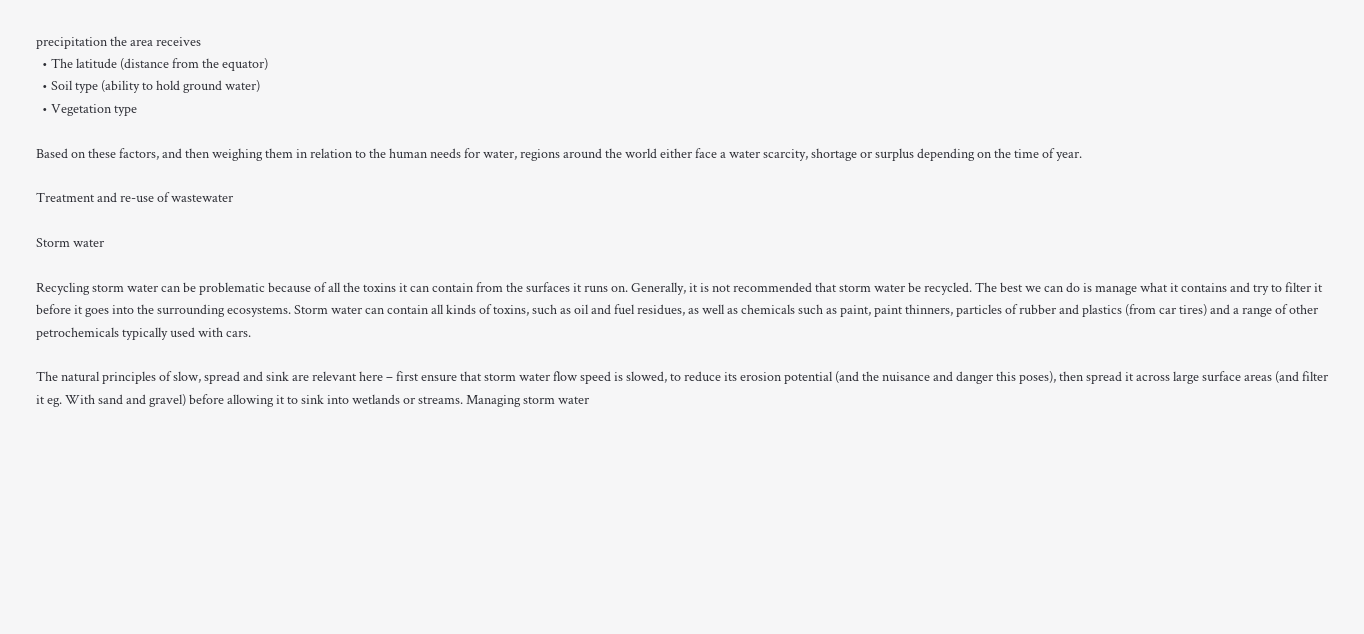precipitation the area receives
  • The latitude (distance from the equator)
  • Soil type (ability to hold ground water)
  • Vegetation type

Based on these factors, and then weighing them in relation to the human needs for water, regions around the world either face a water scarcity, shortage or surplus depending on the time of year.

Treatment and re-use of wastewater

Storm water

Recycling storm water can be problematic because of all the toxins it can contain from the surfaces it runs on. Generally, it is not recommended that storm water be recycled. The best we can do is manage what it contains and try to filter it before it goes into the surrounding ecosystems. Storm water can contain all kinds of toxins, such as oil and fuel residues, as well as chemicals such as paint, paint thinners, particles of rubber and plastics (from car tires) and a range of other petrochemicals typically used with cars.

The natural principles of slow, spread and sink are relevant here – first ensure that storm water flow speed is slowed, to reduce its erosion potential (and the nuisance and danger this poses), then spread it across large surface areas (and filter it eg. With sand and gravel) before allowing it to sink into wetlands or streams. Managing storm water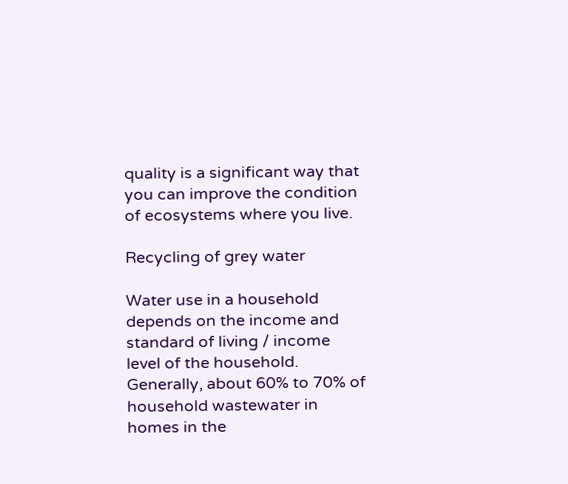quality is a significant way that you can improve the condition of ecosystems where you live.

Recycling of grey water

Water use in a household depends on the income and standard of living / income level of the household. Generally, about 60% to 70% of household wastewater in homes in the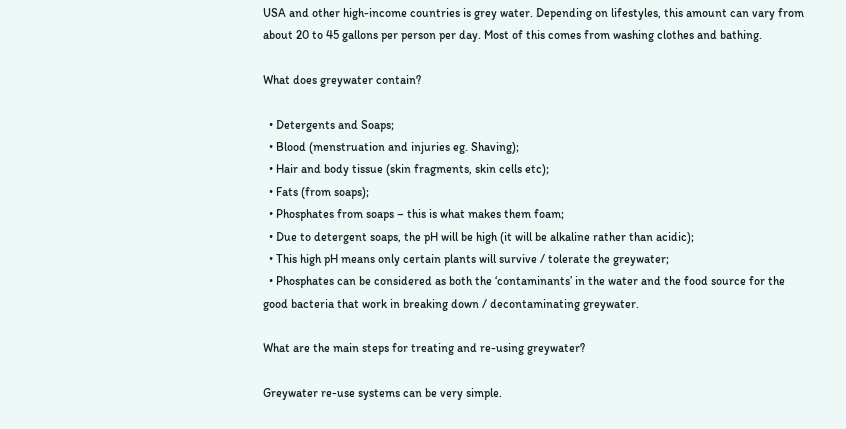USA and other high-income countries is grey water. Depending on lifestyles, this amount can vary from about 20 to 45 gallons per person per day. Most of this comes from washing clothes and bathing.

What does greywater contain?

  • Detergents and Soaps;
  • Blood (menstruation and injuries eg. Shaving);
  • Hair and body tissue (skin fragments, skin cells etc);
  • Fats (from soaps);
  • Phosphates from soaps – this is what makes them foam;
  • Due to detergent soaps, the pH will be high (it will be alkaline rather than acidic);
  • This high pH means only certain plants will survive / tolerate the greywater;
  • Phosphates can be considered as both the ‘contaminants’ in the water and the food source for the good bacteria that work in breaking down / decontaminating greywater.

What are the main steps for treating and re-using greywater?

Greywater re-use systems can be very simple.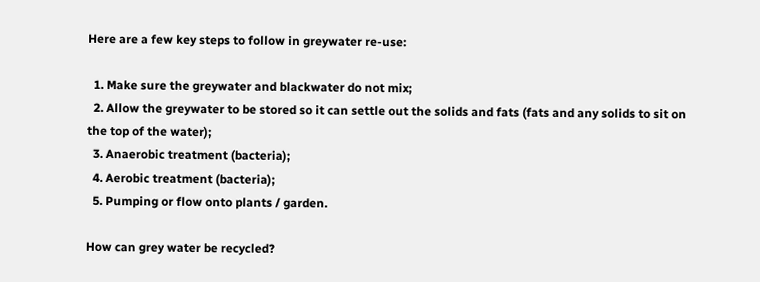Here are a few key steps to follow in greywater re-use:

  1. Make sure the greywater and blackwater do not mix;
  2. Allow the greywater to be stored so it can settle out the solids and fats (fats and any solids to sit on the top of the water);
  3. Anaerobic treatment (bacteria);
  4. Aerobic treatment (bacteria);
  5. Pumping or flow onto plants / garden.

How can grey water be recycled?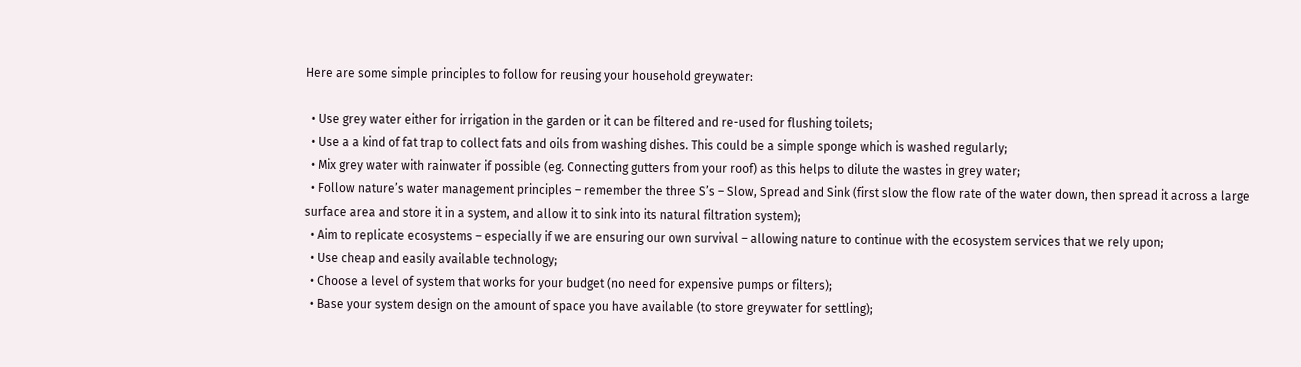Here are some simple principles to follow for reusing your household greywater:

  • Use grey water either for irrigation in the garden or it can be filtered and re-used for flushing toilets;
  • Use a a kind of fat trap to collect fats and oils from washing dishes. This could be a simple sponge which is washed regularly;
  • Mix grey water with rainwater if possible (eg. Connecting gutters from your roof) as this helps to dilute the wastes in grey water;
  • Follow nature’s water management principles – remember the three S’s – Slow, Spread and Sink (first slow the flow rate of the water down, then spread it across a large surface area and store it in a system, and allow it to sink into its natural filtration system);
  • Aim to replicate ecosystems – especially if we are ensuring our own survival – allowing nature to continue with the ecosystem services that we rely upon;
  • Use cheap and easily available technology;
  • Choose a level of system that works for your budget (no need for expensive pumps or filters);
  • Base your system design on the amount of space you have available (to store greywater for settling);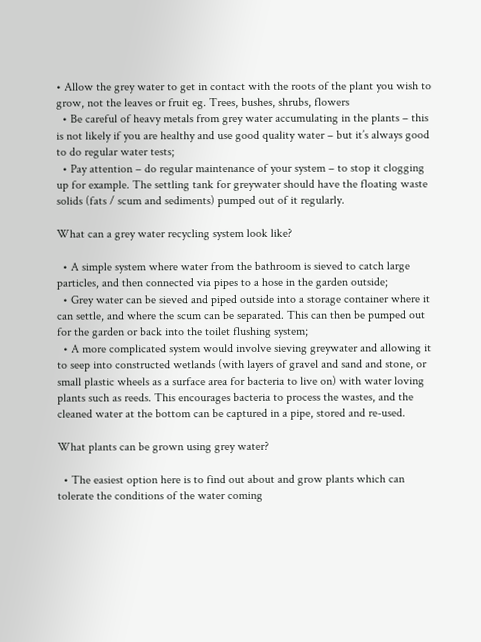• Allow the grey water to get in contact with the roots of the plant you wish to grow, not the leaves or fruit eg. Trees, bushes, shrubs, flowers
  • Be careful of heavy metals from grey water accumulating in the plants – this is not likely if you are healthy and use good quality water – but it’s always good to do regular water tests;
  • Pay attention – do regular maintenance of your system – to stop it clogging up for example. The settling tank for greywater should have the floating waste solids (fats / scum and sediments) pumped out of it regularly.

What can a grey water recycling system look like?

  • A simple system where water from the bathroom is sieved to catch large particles, and then connected via pipes to a hose in the garden outside;
  • Grey water can be sieved and piped outside into a storage container where it can settle, and where the scum can be separated. This can then be pumped out for the garden or back into the toilet flushing system;
  • A more complicated system would involve sieving greywater and allowing it to seep into constructed wetlands (with layers of gravel and sand and stone, or small plastic wheels as a surface area for bacteria to live on) with water loving plants such as reeds. This encourages bacteria to process the wastes, and the cleaned water at the bottom can be captured in a pipe, stored and re-used.

What plants can be grown using grey water?

  • The easiest option here is to find out about and grow plants which can tolerate the conditions of the water coming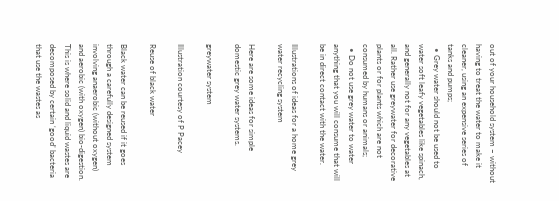out of your household system – without having to treat the water to make it cleaner, using an expensive series of tanks and pumps;
  • Grey water should not be used to water soft leafy vegetables like spinach, and generally not for any vegetables at all. Rather use greywater for decorative plants or for plants which are not consumed by humans or animals;
  • Do not use grey water to water anything that you will consume that will be in direct contact with the water.

Illustrations of ideas for a home grey water recycling system

Here are some ideas for simple domestic grey water systems.

greywater system

Illustration courtesy of P Pacey

Reuse of black water

Black water can be reused if it goes through a carefully designed system involving anaerobic (without oxygen) and aerobic (with oxygen) bio-digestion. This is where solid and liquid wastes are decomposed by certain ‘good’ bacteria that use the wastes as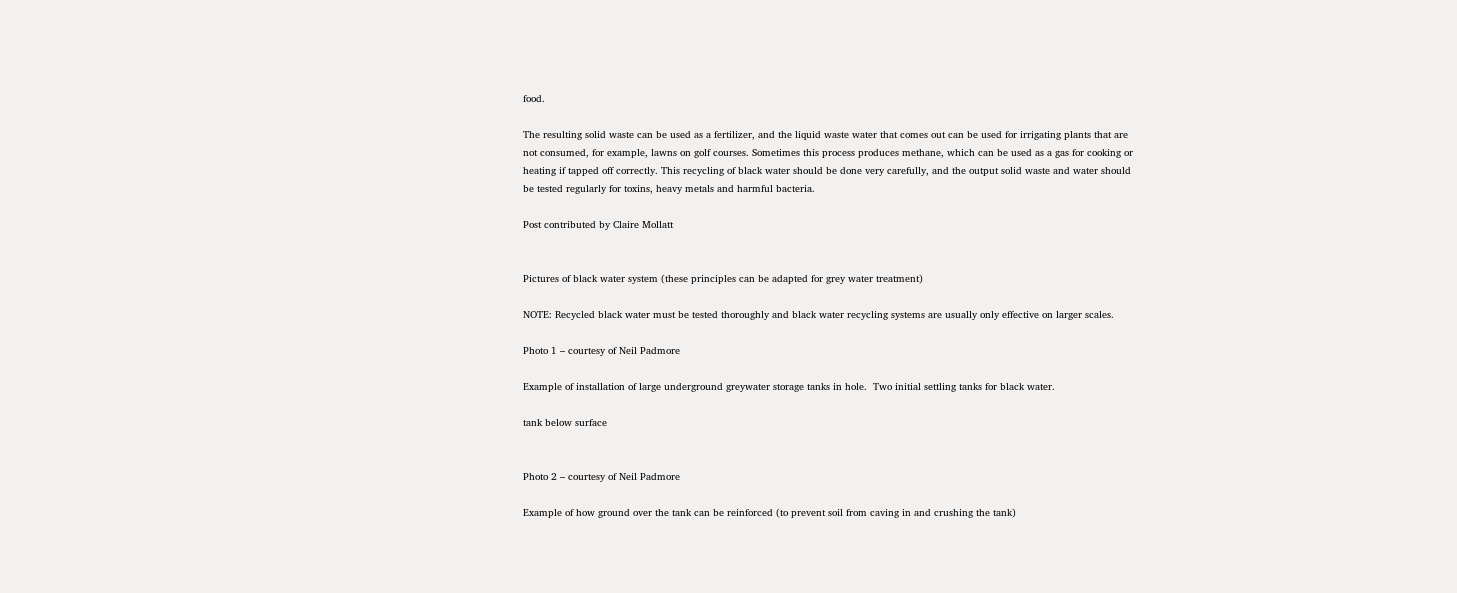food.

The resulting solid waste can be used as a fertilizer, and the liquid waste water that comes out can be used for irrigating plants that are not consumed, for example, lawns on golf courses. Sometimes this process produces methane, which can be used as a gas for cooking or heating if tapped off correctly. This recycling of black water should be done very carefully, and the output solid waste and water should be tested regularly for toxins, heavy metals and harmful bacteria.

Post contributed by Claire Mollatt


Pictures of black water system (these principles can be adapted for grey water treatment)

NOTE: Recycled black water must be tested thoroughly and black water recycling systems are usually only effective on larger scales.

Photo 1 – courtesy of Neil Padmore

Example of installation of large underground greywater storage tanks in hole.  Two initial settling tanks for black water.

tank below surface


Photo 2 – courtesy of Neil Padmore

Example of how ground over the tank can be reinforced (to prevent soil from caving in and crushing the tank)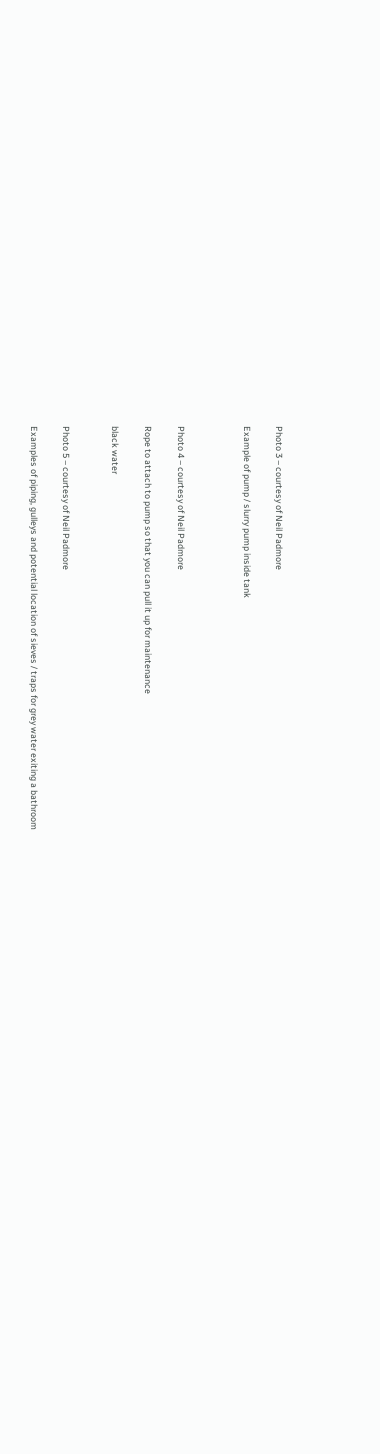Photo 3 – courtesy of Neil Padmore

Example of pump / slurry pump inside tank



Photo 4 – courtesy of Neil Padmore

Rope to attach to pump so that you can pull it up for maintenance

black water


Photo 5 – courtesy of Neil Padmore

Examples of piping, gulleys and potential location of sieves / traps for grey water exiting a bathroom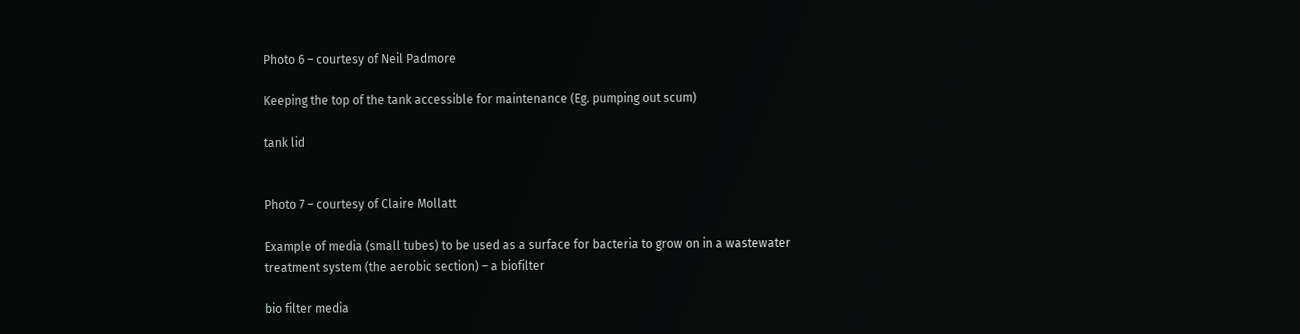Photo 6 – courtesy of Neil Padmore

Keeping the top of the tank accessible for maintenance (Eg. pumping out scum)

tank lid


Photo 7 – courtesy of Claire Mollatt

Example of media (small tubes) to be used as a surface for bacteria to grow on in a wastewater treatment system (the aerobic section) – a biofilter

bio filter media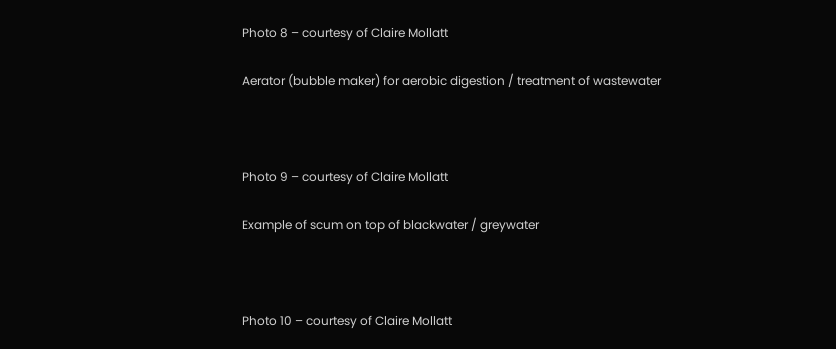Photo 8 – courtesy of Claire Mollatt

Aerator (bubble maker) for aerobic digestion / treatment of wastewater



Photo 9 – courtesy of Claire Mollatt

Example of scum on top of blackwater / greywater



Photo 10 – courtesy of Claire Mollatt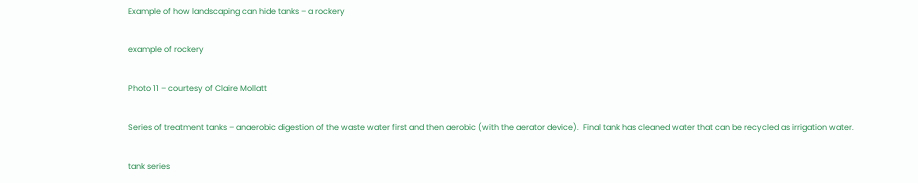Example of how landscaping can hide tanks – a rockery

example of rockery

Photo 11 – courtesy of Claire Mollatt

Series of treatment tanks – anaerobic digestion of the waste water first and then aerobic (with the aerator device).  Final tank has cleaned water that can be recycled as irrigation water.

tank series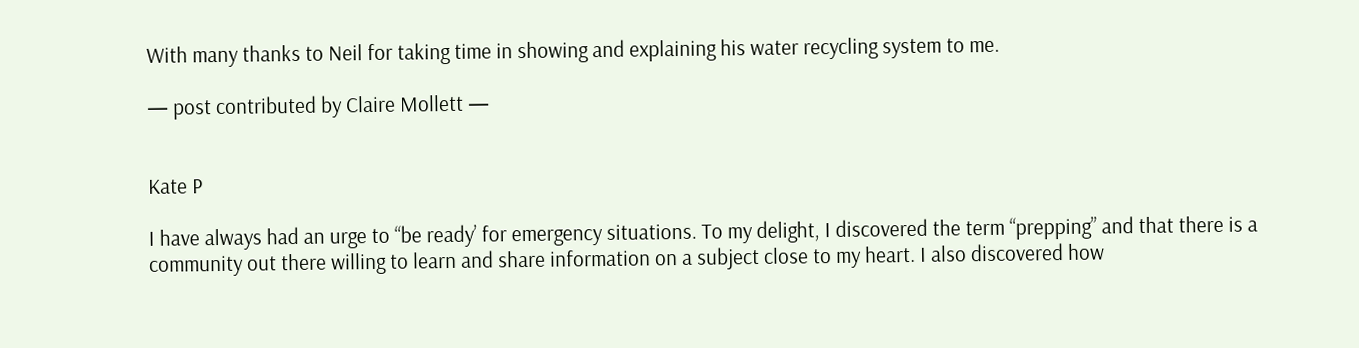With many thanks to Neil for taking time in showing and explaining his water recycling system to me.

— post contributed by Claire Mollett —


Kate P

I have always had an urge to “be ready’ for emergency situations. To my delight, I discovered the term “prepping” and that there is a community out there willing to learn and share information on a subject close to my heart. I also discovered how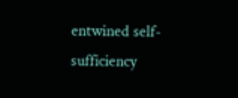entwined self-sufficiency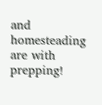and homesteading are with prepping!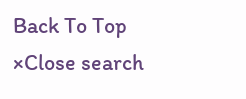Back To Top
×Close search